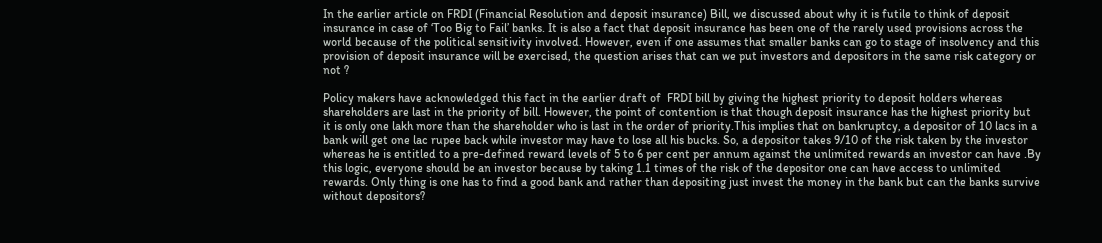In the earlier article on FRDI (Financial Resolution and deposit insurance) Bill, we discussed about why it is futile to think of deposit insurance in case of ‘Too Big to Fail’ banks. It is also a fact that deposit insurance has been one of the rarely used provisions across the world because of the political sensitivity involved. However, even if one assumes that smaller banks can go to stage of insolvency and this provision of deposit insurance will be exercised, the question arises that can we put investors and depositors in the same risk category or not ?

Policy makers have acknowledged this fact in the earlier draft of  FRDI bill by giving the highest priority to deposit holders whereas shareholders are last in the priority of bill. However, the point of contention is that though deposit insurance has the highest priority but  it is only one lakh more than the shareholder who is last in the order of priority.This implies that on bankruptcy, a depositor of 10 lacs in a bank will get one lac rupee back while investor may have to lose all his bucks. So, a depositor takes 9/10 of the risk taken by the investor whereas he is entitled to a pre-defined reward levels of 5 to 6 per cent per annum against the unlimited rewards an investor can have .By this logic, everyone should be an investor because by taking 1.1 times of the risk of the depositor one can have access to unlimited rewards. Only thing is one has to find a good bank and rather than depositing just invest the money in the bank but can the banks survive without depositors?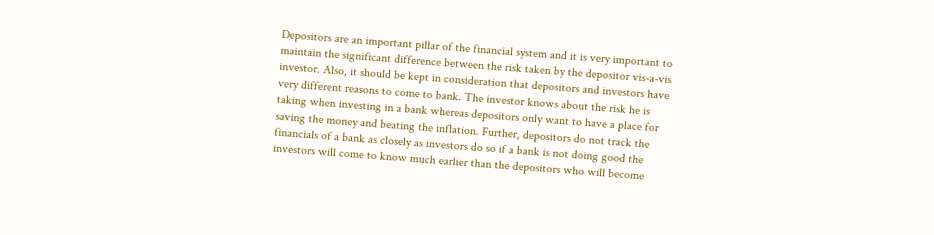Depositors are an important pillar of the financial system and it is very important to maintain the significant difference between the risk taken by the depositor vis-a-vis investor. Also, it should be kept in consideration that depositors and investors have very different reasons to come to bank. The investor knows about the risk he is taking when investing in a bank whereas depositors only want to have a place for saving the money and beating the inflation. Further, depositors do not track the financials of a bank as closely as investors do so if a bank is not doing good the investors will come to know much earlier than the depositors who will become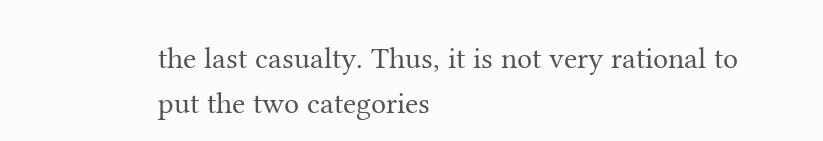the last casualty. Thus, it is not very rational to put the two categories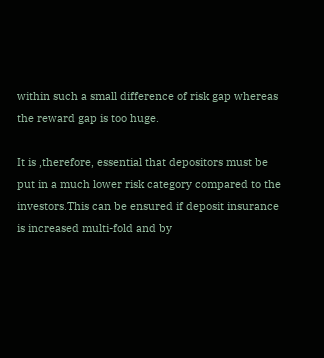within such a small difference of risk gap whereas the reward gap is too huge.

It is ,therefore, essential that depositors must be put in a much lower risk category compared to the investors.This can be ensured if deposit insurance is increased multi-fold and by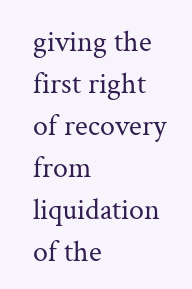giving the first right of recovery from liquidation of the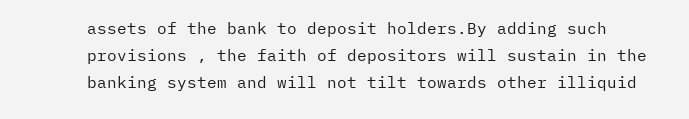assets of the bank to deposit holders.By adding such provisions , the faith of depositors will sustain in the banking system and will not tilt towards other illiquid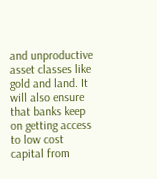and unproductive asset classes like gold and land. It will also ensure that banks keep on getting access to low cost capital from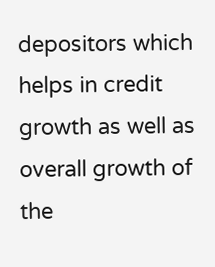depositors which helps in credit growth as well as overall growth of the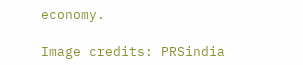economy.

Image credits: PRSindia